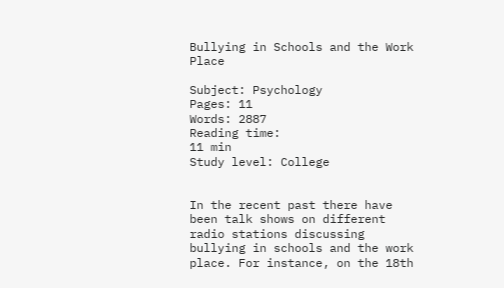Bullying in Schools and the Work Place

Subject: Psychology
Pages: 11
Words: 2887
Reading time:
11 min
Study level: College


In the recent past there have been talk shows on different radio stations discussing bullying in schools and the work place. For instance, on the 18th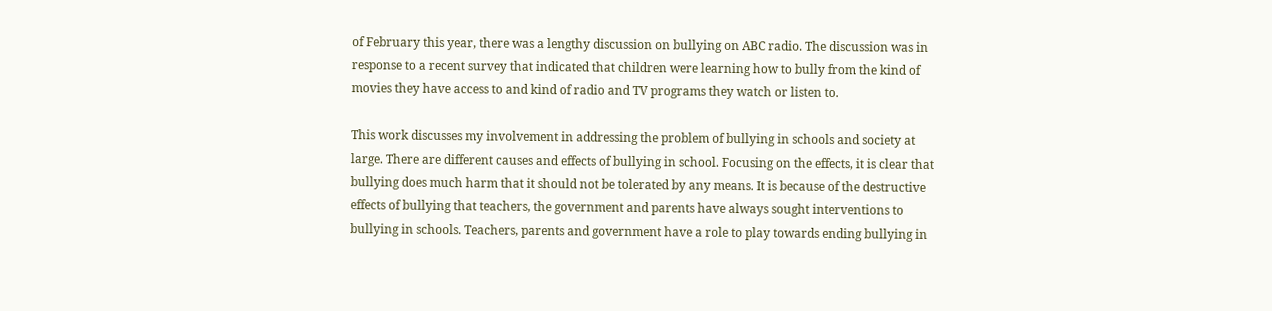of February this year, there was a lengthy discussion on bullying on ABC radio. The discussion was in response to a recent survey that indicated that children were learning how to bully from the kind of movies they have access to and kind of radio and TV programs they watch or listen to.

This work discusses my involvement in addressing the problem of bullying in schools and society at large. There are different causes and effects of bullying in school. Focusing on the effects, it is clear that bullying does much harm that it should not be tolerated by any means. It is because of the destructive effects of bullying that teachers, the government and parents have always sought interventions to bullying in schools. Teachers, parents and government have a role to play towards ending bullying in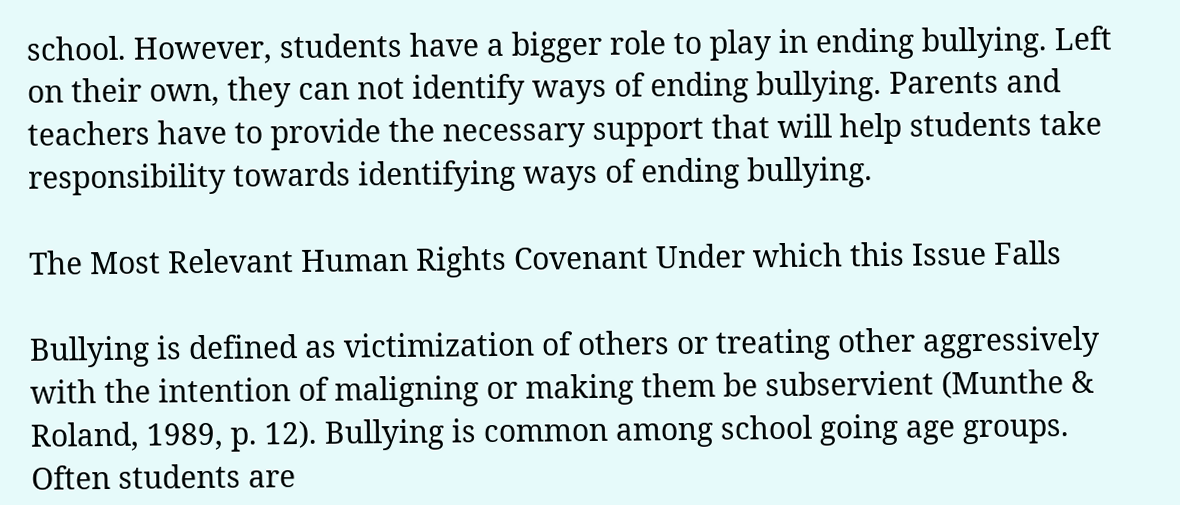school. However, students have a bigger role to play in ending bullying. Left on their own, they can not identify ways of ending bullying. Parents and teachers have to provide the necessary support that will help students take responsibility towards identifying ways of ending bullying.

The Most Relevant Human Rights Covenant Under which this Issue Falls

Bullying is defined as victimization of others or treating other aggressively with the intention of maligning or making them be subservient (Munthe & Roland, 1989, p. 12). Bullying is common among school going age groups. Often students are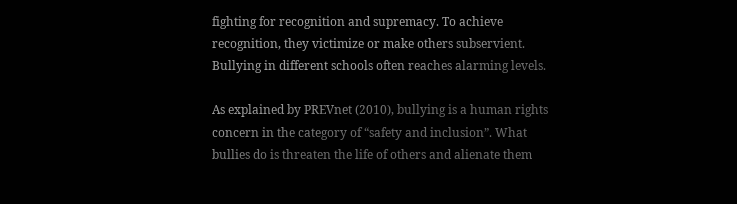fighting for recognition and supremacy. To achieve recognition, they victimize or make others subservient. Bullying in different schools often reaches alarming levels.

As explained by PREVnet (2010), bullying is a human rights concern in the category of “safety and inclusion”. What bullies do is threaten the life of others and alienate them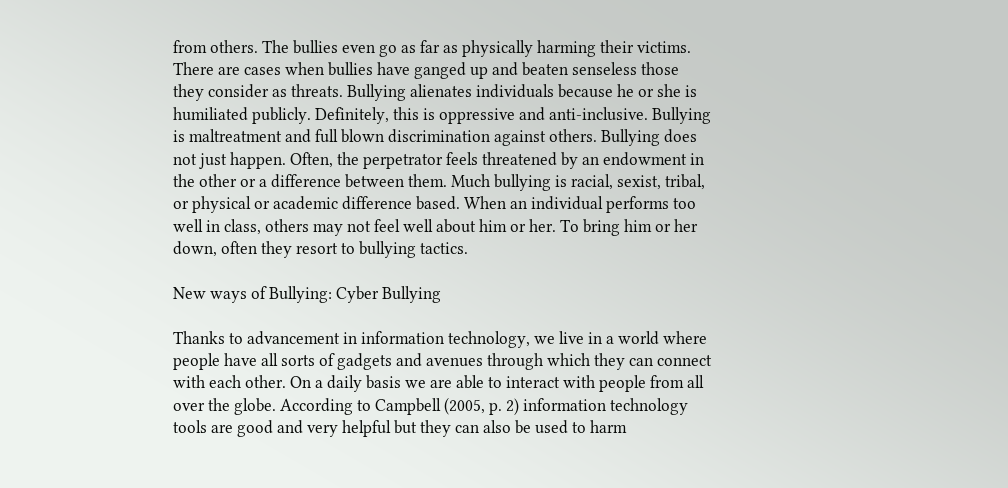from others. The bullies even go as far as physically harming their victims. There are cases when bullies have ganged up and beaten senseless those they consider as threats. Bullying alienates individuals because he or she is humiliated publicly. Definitely, this is oppressive and anti-inclusive. Bullying is maltreatment and full blown discrimination against others. Bullying does not just happen. Often, the perpetrator feels threatened by an endowment in the other or a difference between them. Much bullying is racial, sexist, tribal, or physical or academic difference based. When an individual performs too well in class, others may not feel well about him or her. To bring him or her down, often they resort to bullying tactics.

New ways of Bullying: Cyber Bullying

Thanks to advancement in information technology, we live in a world where people have all sorts of gadgets and avenues through which they can connect with each other. On a daily basis we are able to interact with people from all over the globe. According to Campbell (2005, p. 2) information technology tools are good and very helpful but they can also be used to harm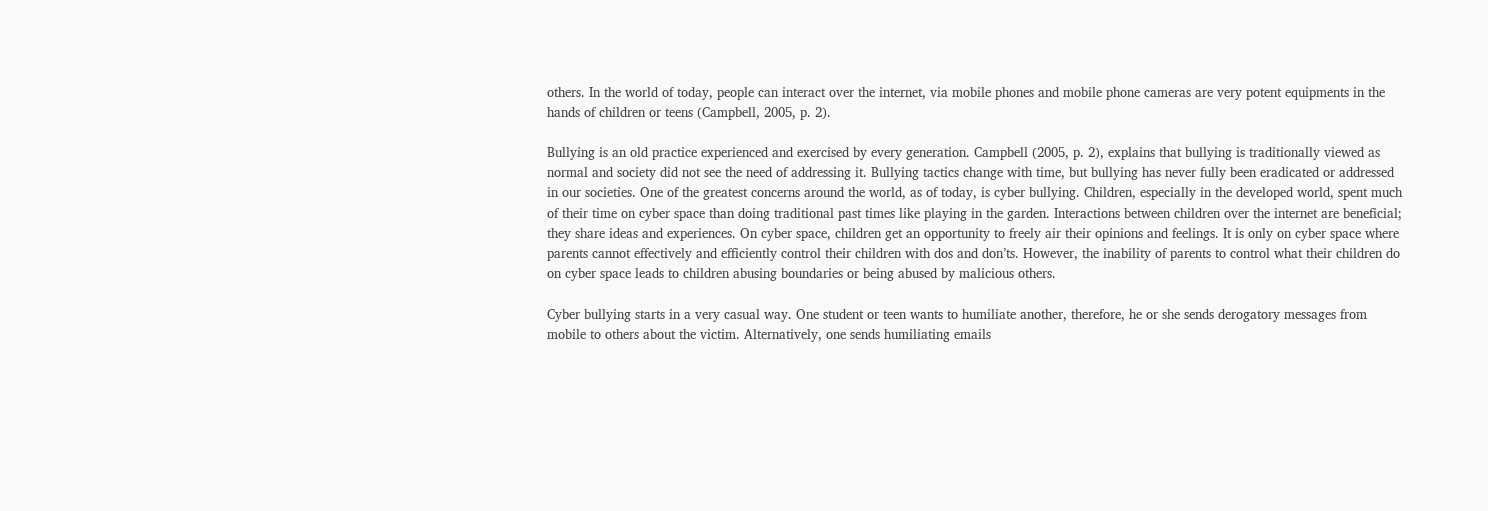others. In the world of today, people can interact over the internet, via mobile phones and mobile phone cameras are very potent equipments in the hands of children or teens (Campbell, 2005, p. 2).

Bullying is an old practice experienced and exercised by every generation. Campbell (2005, p. 2), explains that bullying is traditionally viewed as normal and society did not see the need of addressing it. Bullying tactics change with time, but bullying has never fully been eradicated or addressed in our societies. One of the greatest concerns around the world, as of today, is cyber bullying. Children, especially in the developed world, spent much of their time on cyber space than doing traditional past times like playing in the garden. Interactions between children over the internet are beneficial; they share ideas and experiences. On cyber space, children get an opportunity to freely air their opinions and feelings. It is only on cyber space where parents cannot effectively and efficiently control their children with dos and don’ts. However, the inability of parents to control what their children do on cyber space leads to children abusing boundaries or being abused by malicious others.

Cyber bullying starts in a very casual way. One student or teen wants to humiliate another, therefore, he or she sends derogatory messages from mobile to others about the victim. Alternatively, one sends humiliating emails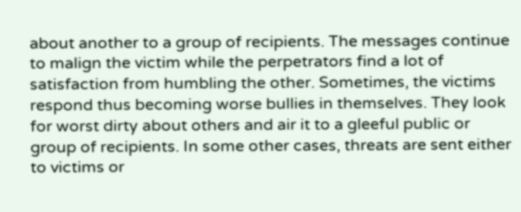about another to a group of recipients. The messages continue to malign the victim while the perpetrators find a lot of satisfaction from humbling the other. Sometimes, the victims respond thus becoming worse bullies in themselves. They look for worst dirty about others and air it to a gleeful public or group of recipients. In some other cases, threats are sent either to victims or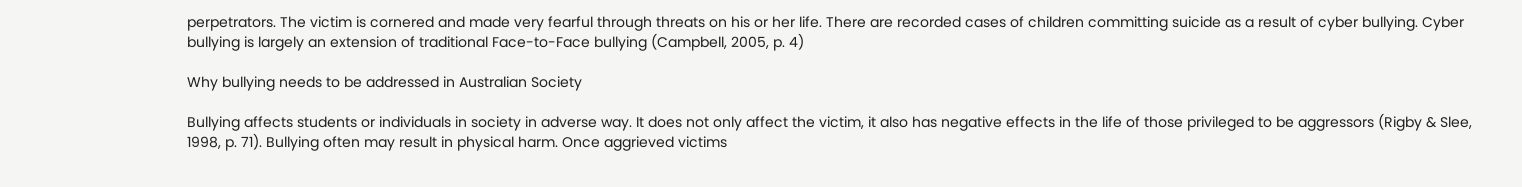perpetrators. The victim is cornered and made very fearful through threats on his or her life. There are recorded cases of children committing suicide as a result of cyber bullying. Cyber bullying is largely an extension of traditional Face-to-Face bullying (Campbell, 2005, p. 4)

Why bullying needs to be addressed in Australian Society

Bullying affects students or individuals in society in adverse way. It does not only affect the victim, it also has negative effects in the life of those privileged to be aggressors (Rigby & Slee, 1998, p. 71). Bullying often may result in physical harm. Once aggrieved victims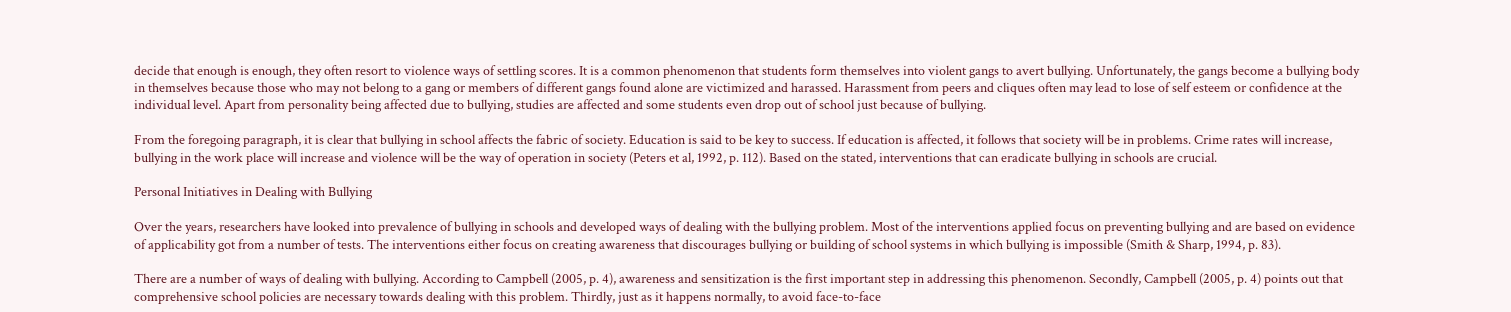decide that enough is enough, they often resort to violence ways of settling scores. It is a common phenomenon that students form themselves into violent gangs to avert bullying. Unfortunately, the gangs become a bullying body in themselves because those who may not belong to a gang or members of different gangs found alone are victimized and harassed. Harassment from peers and cliques often may lead to lose of self esteem or confidence at the individual level. Apart from personality being affected due to bullying, studies are affected and some students even drop out of school just because of bullying.

From the foregoing paragraph, it is clear that bullying in school affects the fabric of society. Education is said to be key to success. If education is affected, it follows that society will be in problems. Crime rates will increase, bullying in the work place will increase and violence will be the way of operation in society (Peters et al, 1992, p. 112). Based on the stated, interventions that can eradicate bullying in schools are crucial.

Personal Initiatives in Dealing with Bullying

Over the years, researchers have looked into prevalence of bullying in schools and developed ways of dealing with the bullying problem. Most of the interventions applied focus on preventing bullying and are based on evidence of applicability got from a number of tests. The interventions either focus on creating awareness that discourages bullying or building of school systems in which bullying is impossible (Smith & Sharp, 1994, p. 83).

There are a number of ways of dealing with bullying. According to Campbell (2005, p. 4), awareness and sensitization is the first important step in addressing this phenomenon. Secondly, Campbell (2005, p. 4) points out that comprehensive school policies are necessary towards dealing with this problem. Thirdly, just as it happens normally, to avoid face-to-face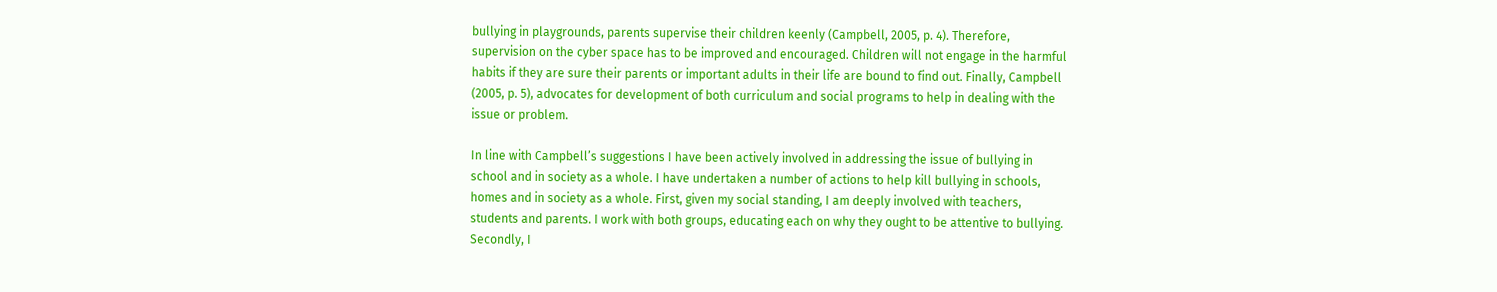bullying in playgrounds, parents supervise their children keenly (Campbell, 2005, p. 4). Therefore, supervision on the cyber space has to be improved and encouraged. Children will not engage in the harmful habits if they are sure their parents or important adults in their life are bound to find out. Finally, Campbell (2005, p. 5), advocates for development of both curriculum and social programs to help in dealing with the issue or problem.

In line with Campbell’s suggestions I have been actively involved in addressing the issue of bullying in school and in society as a whole. I have undertaken a number of actions to help kill bullying in schools, homes and in society as a whole. First, given my social standing, I am deeply involved with teachers, students and parents. I work with both groups, educating each on why they ought to be attentive to bullying. Secondly, I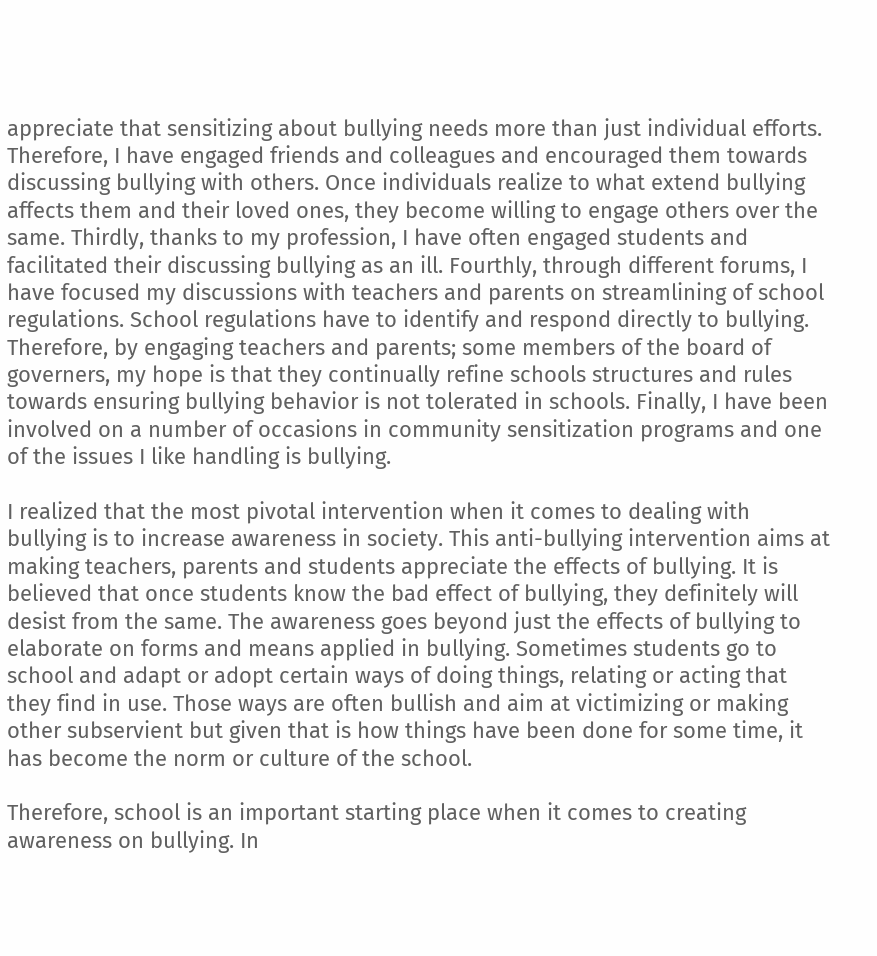appreciate that sensitizing about bullying needs more than just individual efforts. Therefore, I have engaged friends and colleagues and encouraged them towards discussing bullying with others. Once individuals realize to what extend bullying affects them and their loved ones, they become willing to engage others over the same. Thirdly, thanks to my profession, I have often engaged students and facilitated their discussing bullying as an ill. Fourthly, through different forums, I have focused my discussions with teachers and parents on streamlining of school regulations. School regulations have to identify and respond directly to bullying. Therefore, by engaging teachers and parents; some members of the board of governers, my hope is that they continually refine schools structures and rules towards ensuring bullying behavior is not tolerated in schools. Finally, I have been involved on a number of occasions in community sensitization programs and one of the issues I like handling is bullying.

I realized that the most pivotal intervention when it comes to dealing with bullying is to increase awareness in society. This anti-bullying intervention aims at making teachers, parents and students appreciate the effects of bullying. It is believed that once students know the bad effect of bullying, they definitely will desist from the same. The awareness goes beyond just the effects of bullying to elaborate on forms and means applied in bullying. Sometimes students go to school and adapt or adopt certain ways of doing things, relating or acting that they find in use. Those ways are often bullish and aim at victimizing or making other subservient but given that is how things have been done for some time, it has become the norm or culture of the school.

Therefore, school is an important starting place when it comes to creating awareness on bullying. In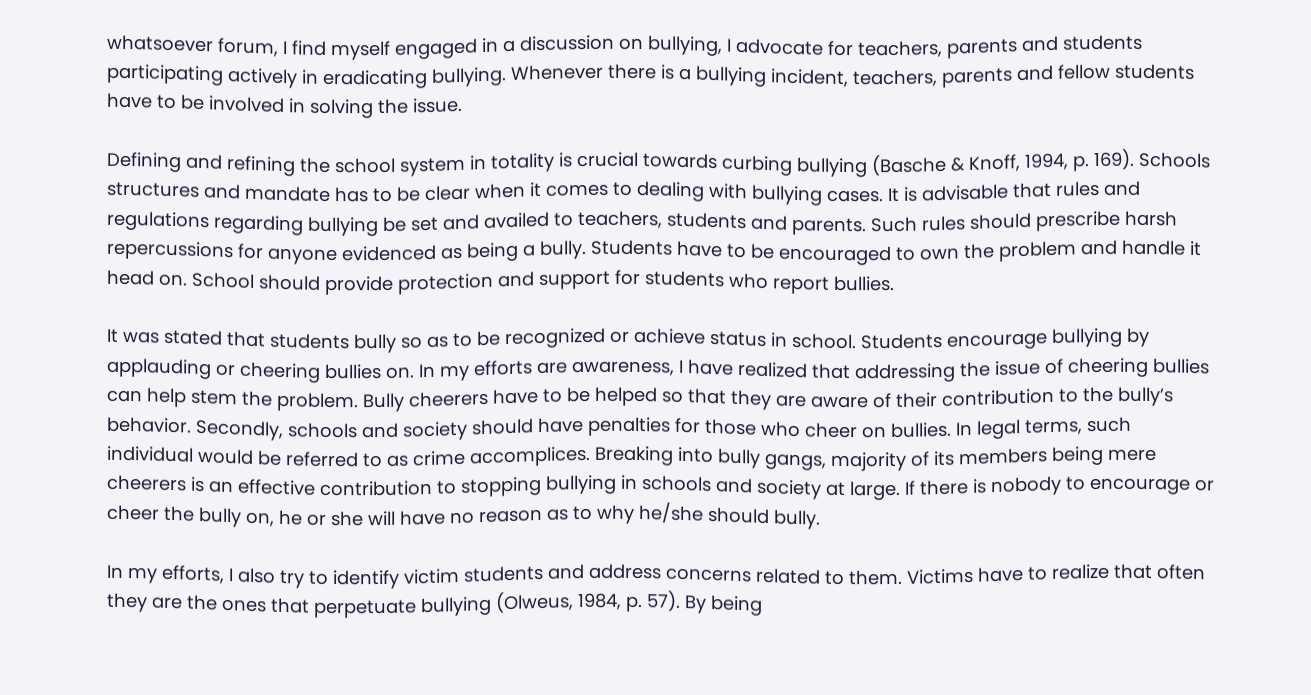whatsoever forum, I find myself engaged in a discussion on bullying, I advocate for teachers, parents and students participating actively in eradicating bullying. Whenever there is a bullying incident, teachers, parents and fellow students have to be involved in solving the issue.

Defining and refining the school system in totality is crucial towards curbing bullying (Basche & Knoff, 1994, p. 169). Schools structures and mandate has to be clear when it comes to dealing with bullying cases. It is advisable that rules and regulations regarding bullying be set and availed to teachers, students and parents. Such rules should prescribe harsh repercussions for anyone evidenced as being a bully. Students have to be encouraged to own the problem and handle it head on. School should provide protection and support for students who report bullies.

It was stated that students bully so as to be recognized or achieve status in school. Students encourage bullying by applauding or cheering bullies on. In my efforts are awareness, I have realized that addressing the issue of cheering bullies can help stem the problem. Bully cheerers have to be helped so that they are aware of their contribution to the bully’s behavior. Secondly, schools and society should have penalties for those who cheer on bullies. In legal terms, such individual would be referred to as crime accomplices. Breaking into bully gangs, majority of its members being mere cheerers is an effective contribution to stopping bullying in schools and society at large. If there is nobody to encourage or cheer the bully on, he or she will have no reason as to why he/she should bully.

In my efforts, I also try to identify victim students and address concerns related to them. Victims have to realize that often they are the ones that perpetuate bullying (Olweus, 1984, p. 57). By being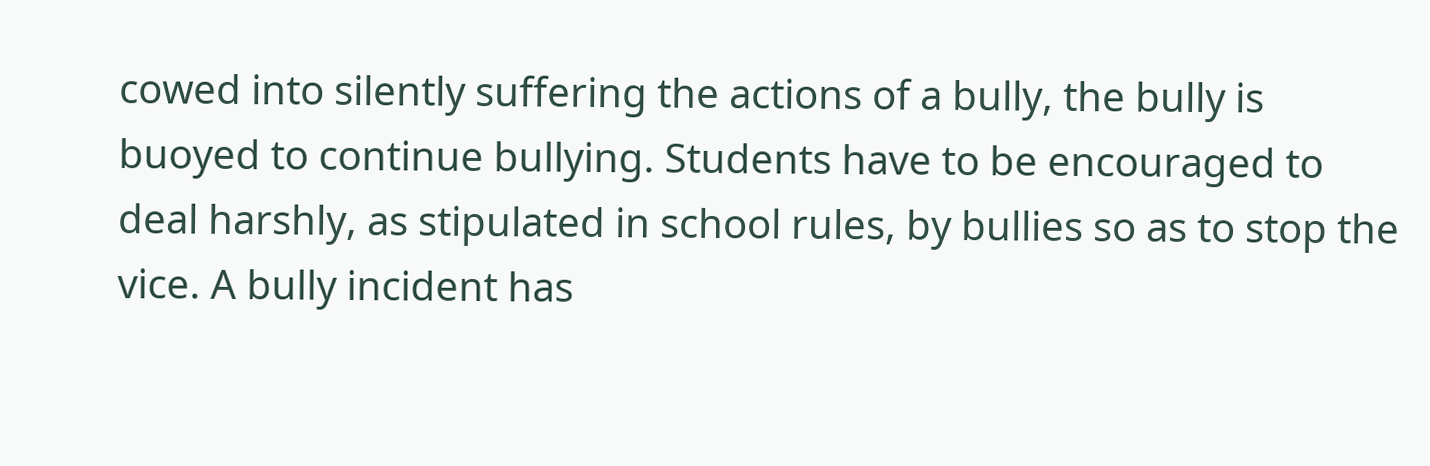cowed into silently suffering the actions of a bully, the bully is buoyed to continue bullying. Students have to be encouraged to deal harshly, as stipulated in school rules, by bullies so as to stop the vice. A bully incident has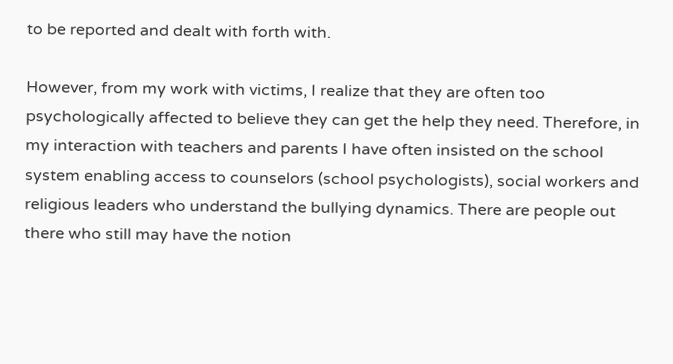to be reported and dealt with forth with.

However, from my work with victims, I realize that they are often too psychologically affected to believe they can get the help they need. Therefore, in my interaction with teachers and parents I have often insisted on the school system enabling access to counselors (school psychologists), social workers and religious leaders who understand the bullying dynamics. There are people out there who still may have the notion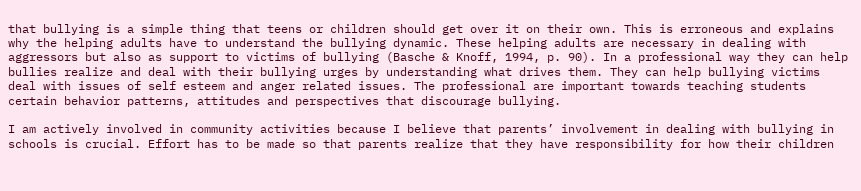that bullying is a simple thing that teens or children should get over it on their own. This is erroneous and explains why the helping adults have to understand the bullying dynamic. These helping adults are necessary in dealing with aggressors but also as support to victims of bullying (Basche & Knoff, 1994, p. 90). In a professional way they can help bullies realize and deal with their bullying urges by understanding what drives them. They can help bullying victims deal with issues of self esteem and anger related issues. The professional are important towards teaching students certain behavior patterns, attitudes and perspectives that discourage bullying.

I am actively involved in community activities because I believe that parents’ involvement in dealing with bullying in schools is crucial. Effort has to be made so that parents realize that they have responsibility for how their children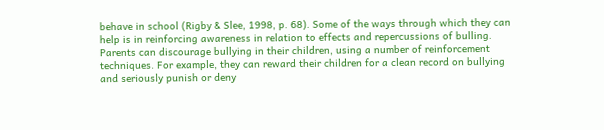behave in school (Rigby & Slee, 1998, p. 68). Some of the ways through which they can help is in reinforcing awareness in relation to effects and repercussions of bulling. Parents can discourage bullying in their children, using a number of reinforcement techniques. For example, they can reward their children for a clean record on bullying and seriously punish or deny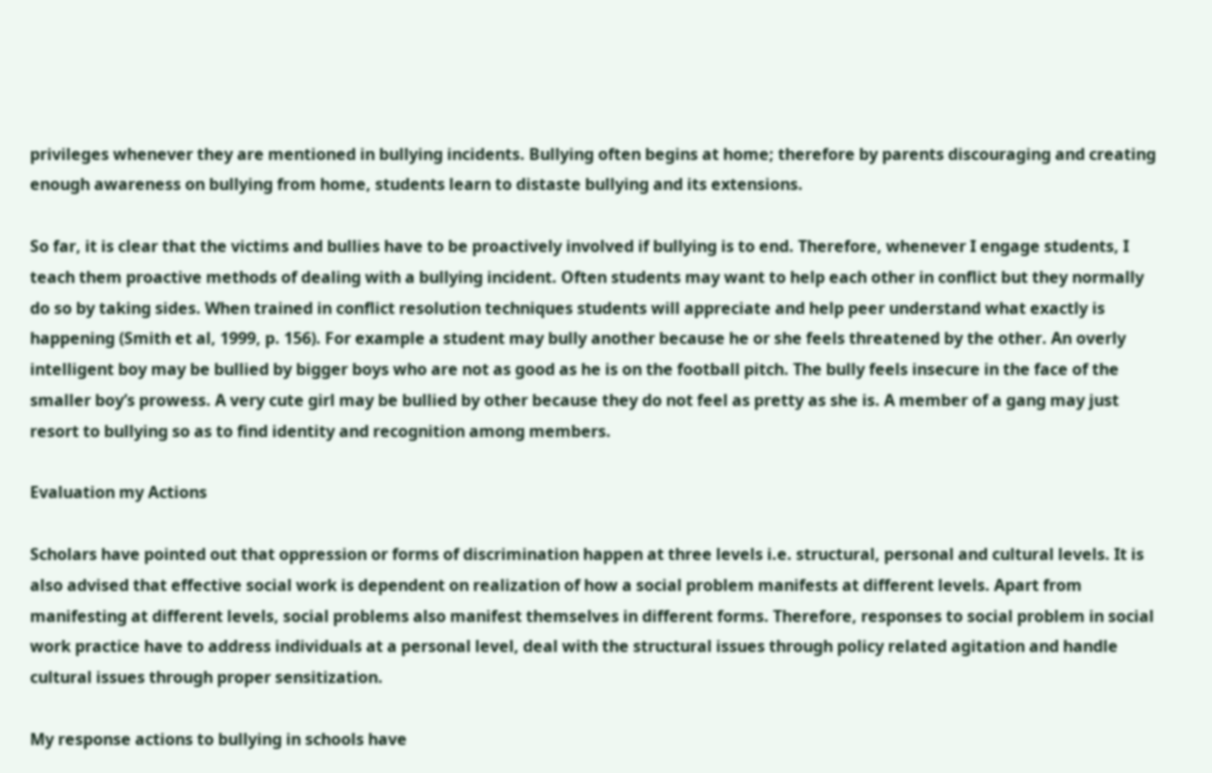privileges whenever they are mentioned in bullying incidents. Bullying often begins at home; therefore by parents discouraging and creating enough awareness on bullying from home, students learn to distaste bullying and its extensions.

So far, it is clear that the victims and bullies have to be proactively involved if bullying is to end. Therefore, whenever I engage students, I teach them proactive methods of dealing with a bullying incident. Often students may want to help each other in conflict but they normally do so by taking sides. When trained in conflict resolution techniques students will appreciate and help peer understand what exactly is happening (Smith et al, 1999, p. 156). For example a student may bully another because he or she feels threatened by the other. An overly intelligent boy may be bullied by bigger boys who are not as good as he is on the football pitch. The bully feels insecure in the face of the smaller boy’s prowess. A very cute girl may be bullied by other because they do not feel as pretty as she is. A member of a gang may just resort to bullying so as to find identity and recognition among members.

Evaluation my Actions

Scholars have pointed out that oppression or forms of discrimination happen at three levels i.e. structural, personal and cultural levels. It is also advised that effective social work is dependent on realization of how a social problem manifests at different levels. Apart from manifesting at different levels, social problems also manifest themselves in different forms. Therefore, responses to social problem in social work practice have to address individuals at a personal level, deal with the structural issues through policy related agitation and handle cultural issues through proper sensitization.

My response actions to bullying in schools have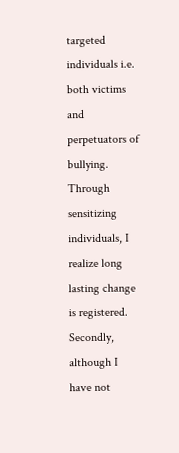targeted individuals i.e. both victims and perpetuators of bullying. Through sensitizing individuals, I realize long lasting change is registered. Secondly, although I have not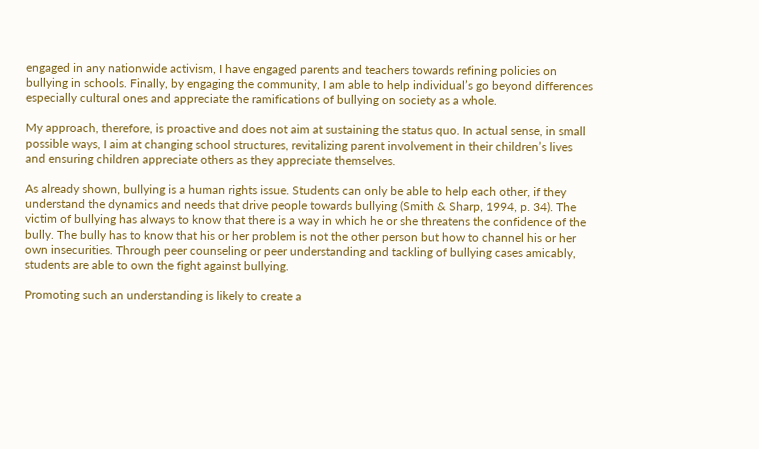engaged in any nationwide activism, I have engaged parents and teachers towards refining policies on bullying in schools. Finally, by engaging the community, I am able to help individual’s go beyond differences especially cultural ones and appreciate the ramifications of bullying on society as a whole.

My approach, therefore, is proactive and does not aim at sustaining the status quo. In actual sense, in small possible ways, I aim at changing school structures, revitalizing parent involvement in their children’s lives and ensuring children appreciate others as they appreciate themselves.

As already shown, bullying is a human rights issue. Students can only be able to help each other, if they understand the dynamics and needs that drive people towards bullying (Smith & Sharp, 1994, p. 34). The victim of bullying has always to know that there is a way in which he or she threatens the confidence of the bully. The bully has to know that his or her problem is not the other person but how to channel his or her own insecurities. Through peer counseling or peer understanding and tackling of bullying cases amicably, students are able to own the fight against bullying.

Promoting such an understanding is likely to create a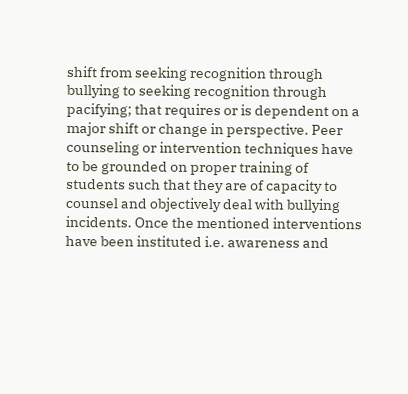shift from seeking recognition through bullying to seeking recognition through pacifying; that requires or is dependent on a major shift or change in perspective. Peer counseling or intervention techniques have to be grounded on proper training of students such that they are of capacity to counsel and objectively deal with bullying incidents. Once the mentioned interventions have been instituted i.e. awareness and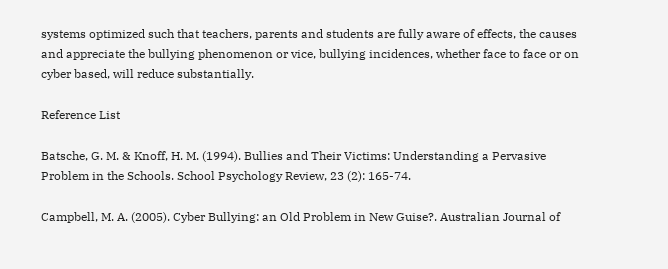systems optimized such that teachers, parents and students are fully aware of effects, the causes and appreciate the bullying phenomenon or vice, bullying incidences, whether face to face or on cyber based, will reduce substantially.

Reference List

Batsche, G. M. & Knoff, H. M. (1994). Bullies and Their Victims: Understanding a Pervasive Problem in the Schools. School Psychology Review, 23 (2): 165-74.

Campbell, M. A. (2005). Cyber Bullying: an Old Problem in New Guise?. Australian Journal of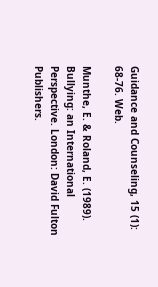Guidance and Counseling, 15 (1): 68-76. Web.

Munthe, E. & Roland, E. (1989). Bullying: an International Perspective. London: David Fulton Publishers.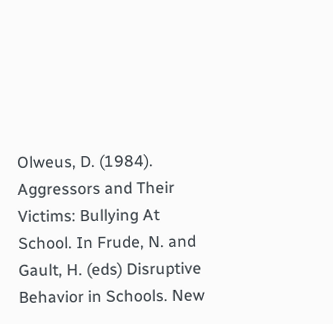Olweus, D. (1984). Aggressors and Their Victims: Bullying At School. In Frude, N. and Gault, H. (eds) Disruptive Behavior in Schools. New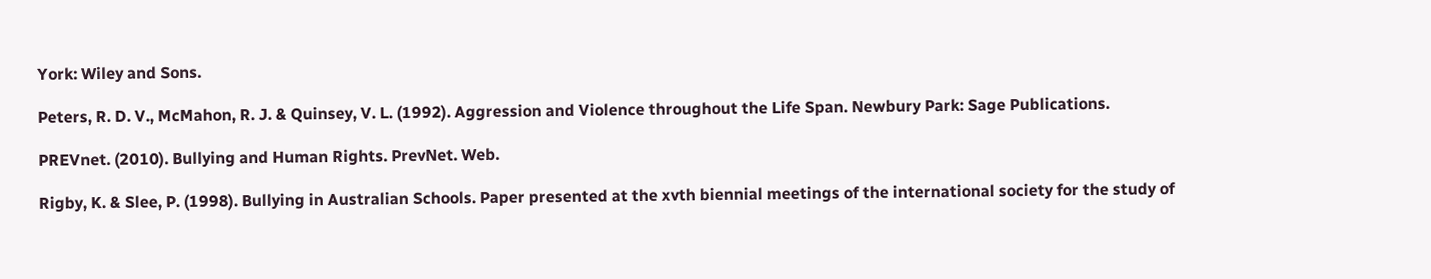York: Wiley and Sons.

Peters, R. D. V., McMahon, R. J. & Quinsey, V. L. (1992). Aggression and Violence throughout the Life Span. Newbury Park: Sage Publications.

PREVnet. (2010). Bullying and Human Rights. PrevNet. Web.

Rigby, K. & Slee, P. (1998). Bullying in Australian Schools. Paper presented at the xvth biennial meetings of the international society for the study of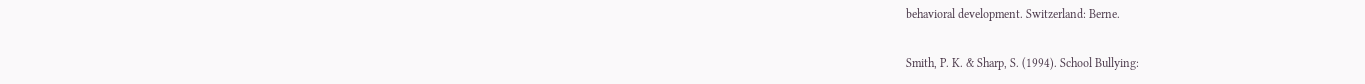behavioral development. Switzerland: Berne.

Smith, P. K. & Sharp, S. (1994). School Bullying: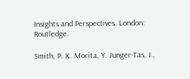Insights and Perspectives. London: Routledge.

Smith, P. K. Morita, Y. Junger-Tas, J.,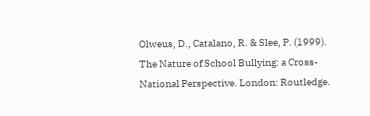Olweus, D., Catalano, R. & Slee, P. (1999). The Nature of School Bullying: a Cross-National Perspective. London: Routledge.